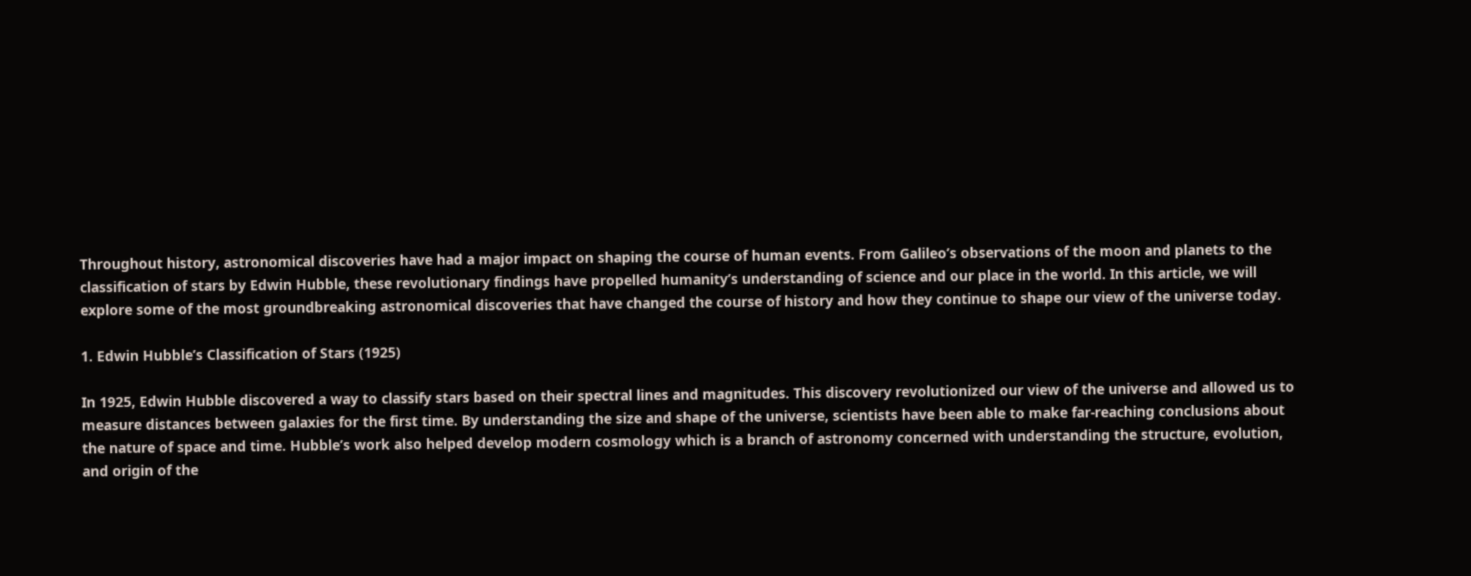Throughout history, astronomical discoveries have had a major impact on shaping the course of human events. From Galileo’s observations of the moon and planets to the classification of stars by Edwin Hubble, these revolutionary findings have propelled humanity’s understanding of science and our place in the world. In this article, we will explore some of the most groundbreaking astronomical discoveries that have changed the course of history and how they continue to shape our view of the universe today.

1. Edwin Hubble’s Classification of Stars (1925)

In 1925, Edwin Hubble discovered a way to classify stars based on their spectral lines and magnitudes. This discovery revolutionized our view of the universe and allowed us to measure distances between galaxies for the first time. By understanding the size and shape of the universe, scientists have been able to make far-reaching conclusions about the nature of space and time. Hubble’s work also helped develop modern cosmology which is a branch of astronomy concerned with understanding the structure, evolution, and origin of the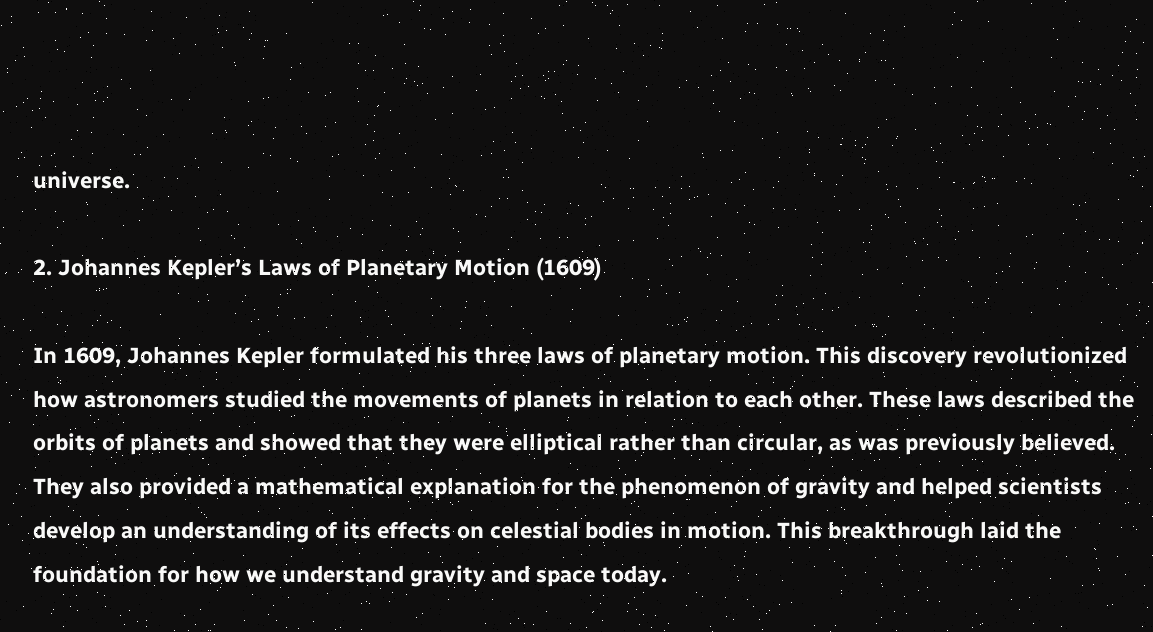universe.

2. Johannes Kepler’s Laws of Planetary Motion (1609)

In 1609, Johannes Kepler formulated his three laws of planetary motion. This discovery revolutionized how astronomers studied the movements of planets in relation to each other. These laws described the orbits of planets and showed that they were elliptical rather than circular, as was previously believed. They also provided a mathematical explanation for the phenomenon of gravity and helped scientists develop an understanding of its effects on celestial bodies in motion. This breakthrough laid the foundation for how we understand gravity and space today.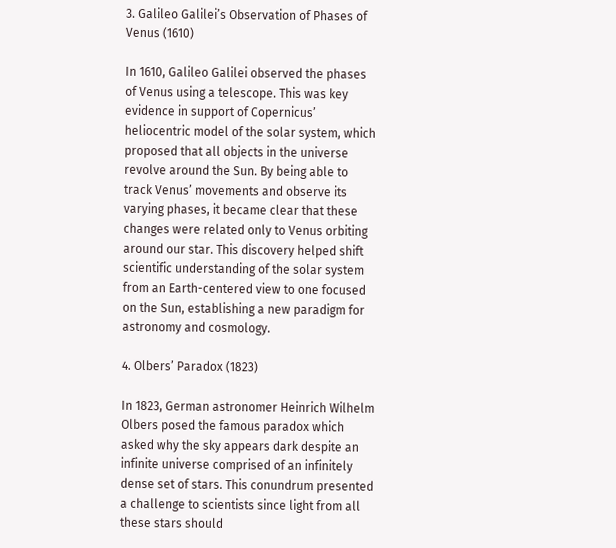3. Galileo Galilei’s Observation of Phases of Venus (1610)

In 1610, Galileo Galilei observed the phases of Venus using a telescope. This was key evidence in support of Copernicus’ heliocentric model of the solar system, which proposed that all objects in the universe revolve around the Sun. By being able to track Venus’ movements and observe its varying phases, it became clear that these changes were related only to Venus orbiting around our star. This discovery helped shift scientific understanding of the solar system from an Earth-centered view to one focused on the Sun, establishing a new paradigm for astronomy and cosmology.

4. Olbers’ Paradox (1823)

In 1823, German astronomer Heinrich Wilhelm Olbers posed the famous paradox which asked why the sky appears dark despite an infinite universe comprised of an infinitely dense set of stars. This conundrum presented a challenge to scientists since light from all these stars should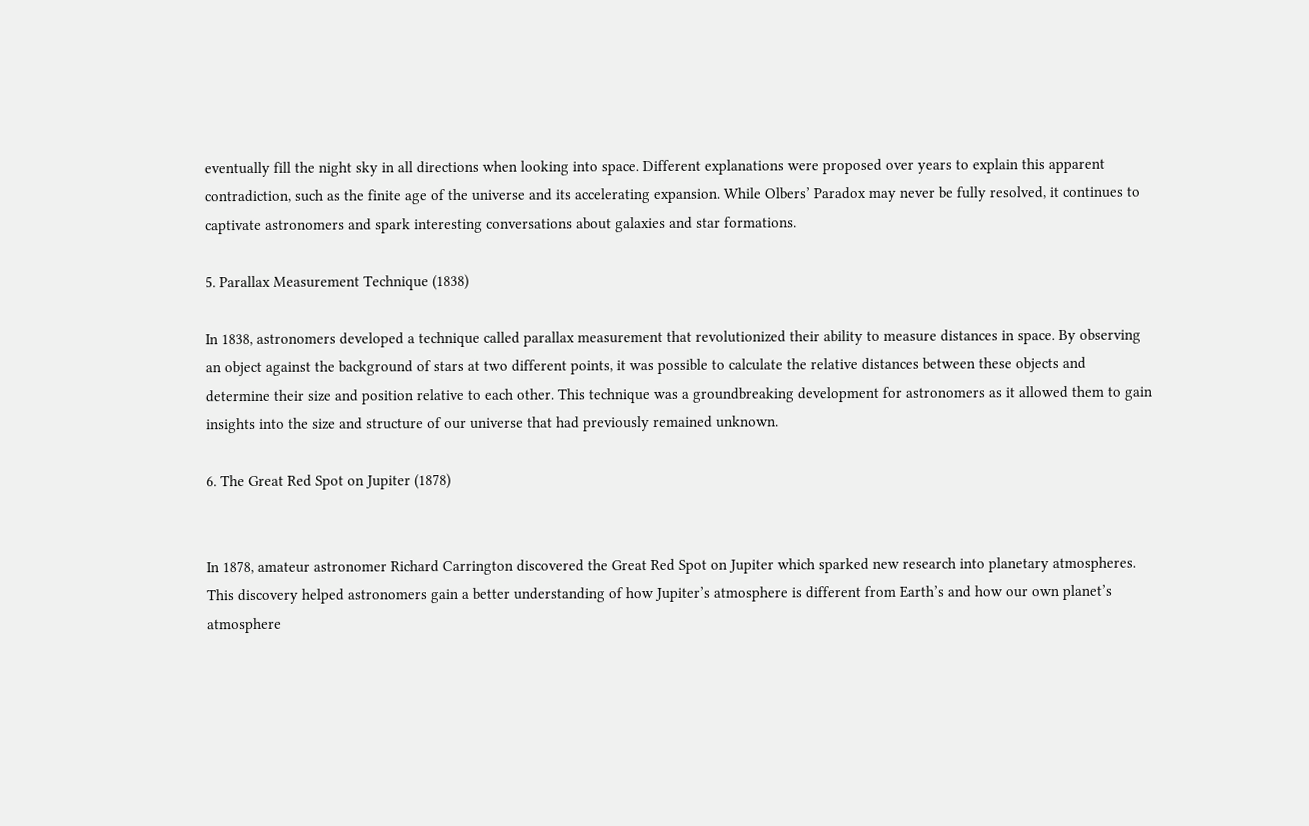eventually fill the night sky in all directions when looking into space. Different explanations were proposed over years to explain this apparent contradiction, such as the finite age of the universe and its accelerating expansion. While Olbers’ Paradox may never be fully resolved, it continues to captivate astronomers and spark interesting conversations about galaxies and star formations.

5. Parallax Measurement Technique (1838)

In 1838, astronomers developed a technique called parallax measurement that revolutionized their ability to measure distances in space. By observing an object against the background of stars at two different points, it was possible to calculate the relative distances between these objects and determine their size and position relative to each other. This technique was a groundbreaking development for astronomers as it allowed them to gain insights into the size and structure of our universe that had previously remained unknown.

6. The Great Red Spot on Jupiter (1878)


In 1878, amateur astronomer Richard Carrington discovered the Great Red Spot on Jupiter which sparked new research into planetary atmospheres. This discovery helped astronomers gain a better understanding of how Jupiter’s atmosphere is different from Earth’s and how our own planet’s atmosphere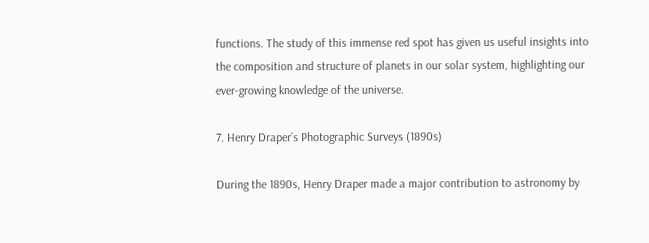functions. The study of this immense red spot has given us useful insights into the composition and structure of planets in our solar system, highlighting our ever-growing knowledge of the universe.

7. Henry Draper’s Photographic Surveys (1890s)

During the 1890s, Henry Draper made a major contribution to astronomy by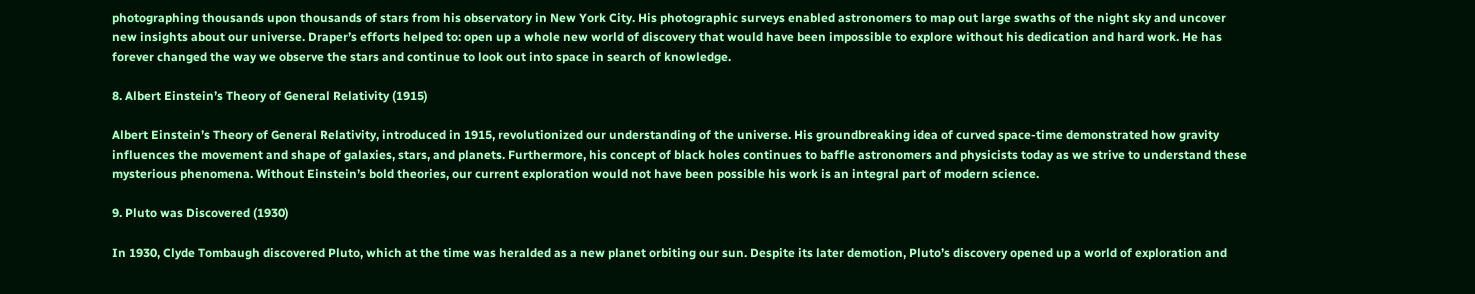photographing thousands upon thousands of stars from his observatory in New York City. His photographic surveys enabled astronomers to map out large swaths of the night sky and uncover new insights about our universe. Draper’s efforts helped to: open up a whole new world of discovery that would have been impossible to explore without his dedication and hard work. He has forever changed the way we observe the stars and continue to look out into space in search of knowledge.

8. Albert Einstein’s Theory of General Relativity (1915)

Albert Einstein’s Theory of General Relativity, introduced in 1915, revolutionized our understanding of the universe. His groundbreaking idea of curved space-time demonstrated how gravity influences the movement and shape of galaxies, stars, and planets. Furthermore, his concept of black holes continues to baffle astronomers and physicists today as we strive to understand these mysterious phenomena. Without Einstein’s bold theories, our current exploration would not have been possible his work is an integral part of modern science.

9. Pluto was Discovered (1930)

In 1930, Clyde Tombaugh discovered Pluto, which at the time was heralded as a new planet orbiting our sun. Despite its later demotion, Pluto’s discovery opened up a world of exploration and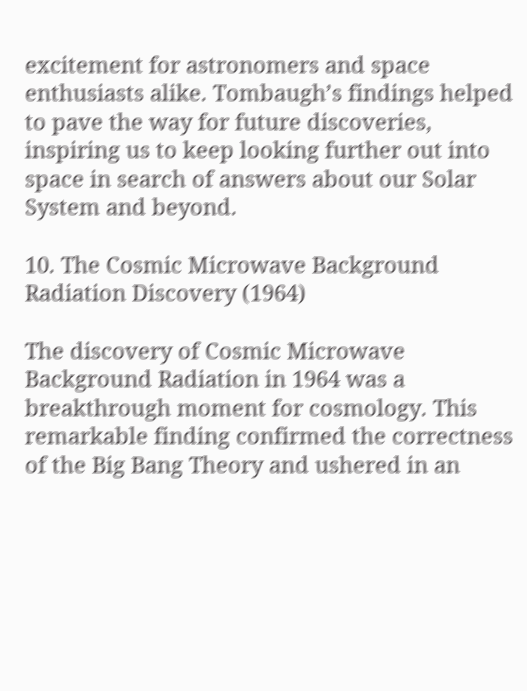excitement for astronomers and space enthusiasts alike. Tombaugh’s findings helped to pave the way for future discoveries, inspiring us to keep looking further out into space in search of answers about our Solar System and beyond.

10. The Cosmic Microwave Background Radiation Discovery (1964)

The discovery of Cosmic Microwave Background Radiation in 1964 was a breakthrough moment for cosmology. This remarkable finding confirmed the correctness of the Big Bang Theory and ushered in an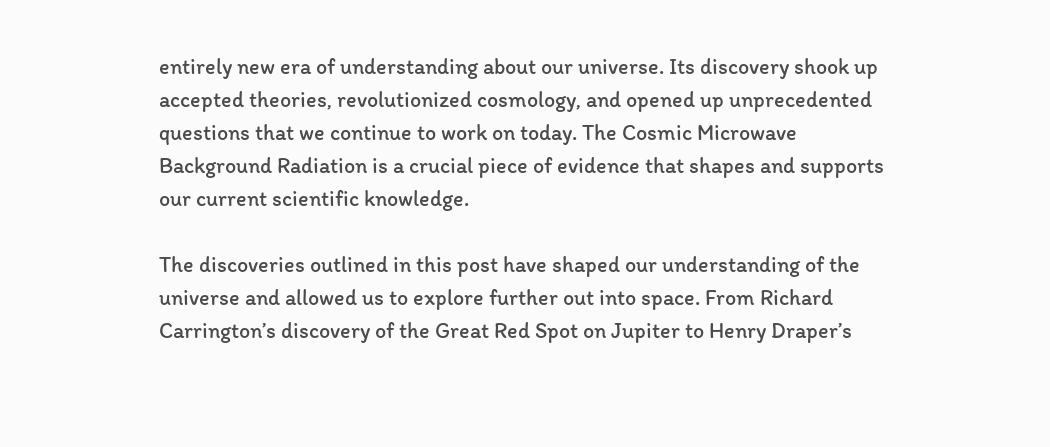entirely new era of understanding about our universe. Its discovery shook up accepted theories, revolutionized cosmology, and opened up unprecedented questions that we continue to work on today. The Cosmic Microwave Background Radiation is a crucial piece of evidence that shapes and supports our current scientific knowledge.

The discoveries outlined in this post have shaped our understanding of the universe and allowed us to explore further out into space. From Richard Carrington’s discovery of the Great Red Spot on Jupiter to Henry Draper’s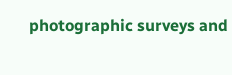photographic surveys and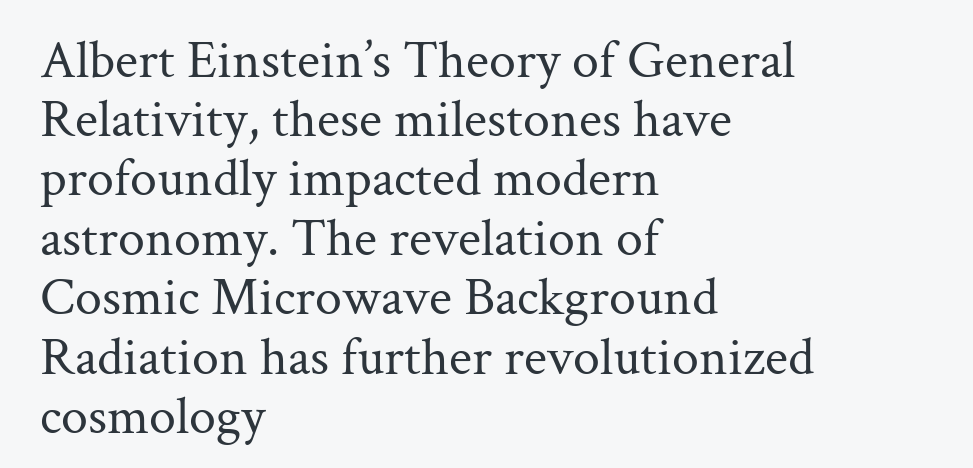Albert Einstein’s Theory of General Relativity, these milestones have profoundly impacted modern astronomy. The revelation of Cosmic Microwave Background Radiation has further revolutionized cosmology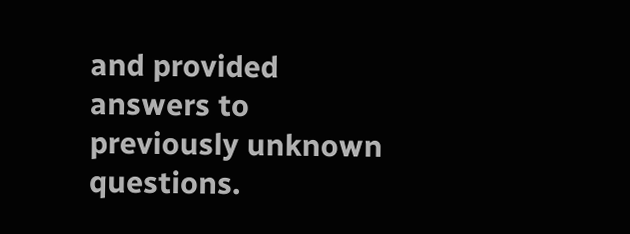and provided answers to previously unknown questions.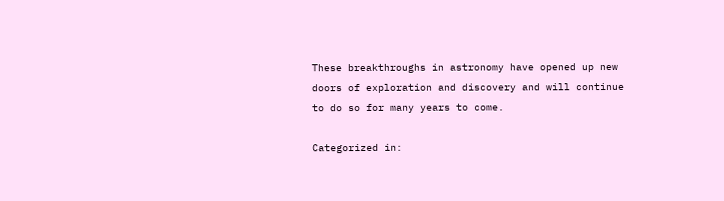These breakthroughs in astronomy have opened up new doors of exploration and discovery and will continue to do so for many years to come.

Categorized in: